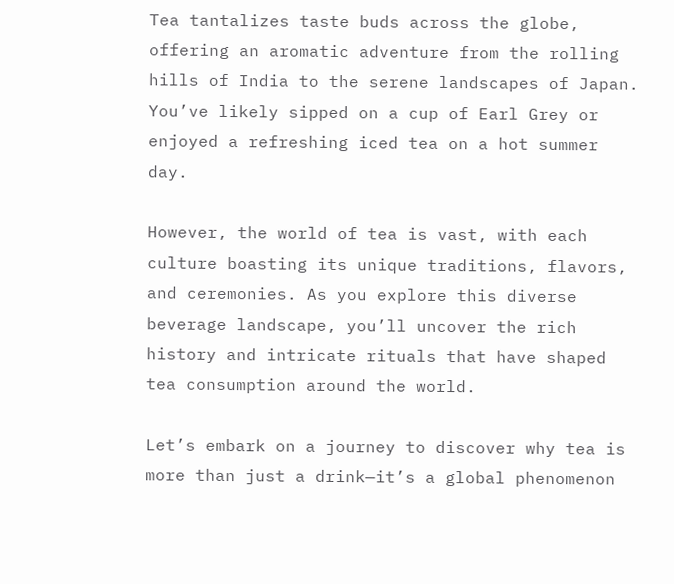Tea tantalizes taste buds across the globe, offering an aromatic adventure from the rolling hills of India to the serene landscapes of Japan. You’ve likely sipped on a cup of Earl Grey or enjoyed a refreshing iced tea on a hot summer day.

However, the world of tea is vast, with each culture boasting its unique traditions, flavors, and ceremonies. As you explore this diverse beverage landscape, you’ll uncover the rich history and intricate rituals that have shaped tea consumption around the world.

Let’s embark on a journey to discover why tea is more than just a drink—it’s a global phenomenon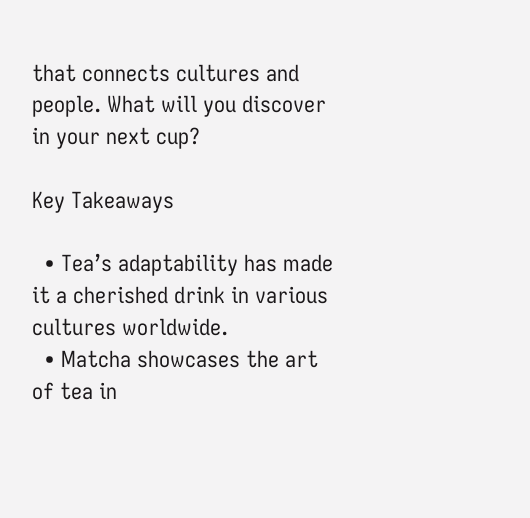that connects cultures and people. What will you discover in your next cup?

Key Takeaways

  • Tea’s adaptability has made it a cherished drink in various cultures worldwide.
  • Matcha showcases the art of tea in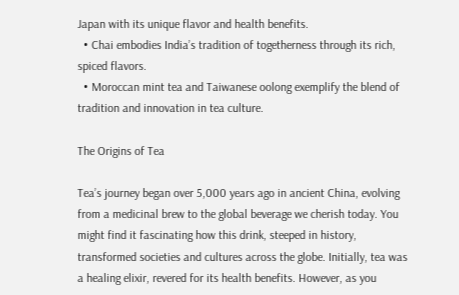Japan with its unique flavor and health benefits.
  • Chai embodies India’s tradition of togetherness through its rich, spiced flavors.
  • Moroccan mint tea and Taiwanese oolong exemplify the blend of tradition and innovation in tea culture.

The Origins of Tea

Tea’s journey began over 5,000 years ago in ancient China, evolving from a medicinal brew to the global beverage we cherish today. You might find it fascinating how this drink, steeped in history, transformed societies and cultures across the globe. Initially, tea was a healing elixir, revered for its health benefits. However, as you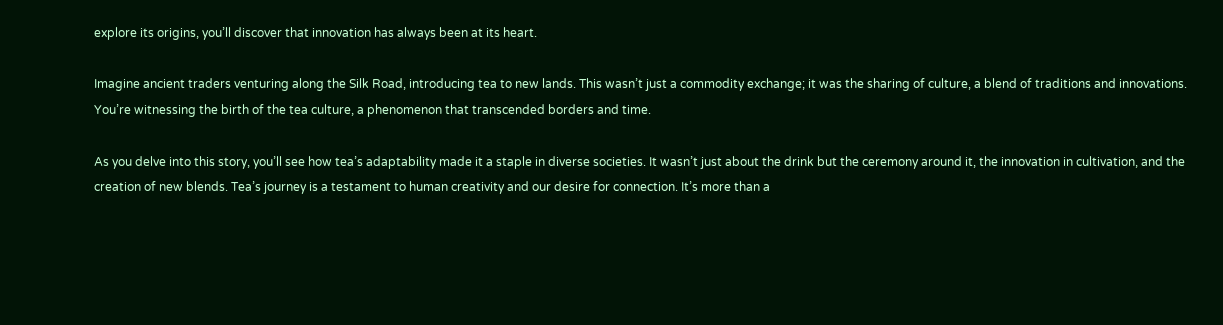explore its origins, you’ll discover that innovation has always been at its heart.

Imagine ancient traders venturing along the Silk Road, introducing tea to new lands. This wasn’t just a commodity exchange; it was the sharing of culture, a blend of traditions and innovations. You’re witnessing the birth of the tea culture, a phenomenon that transcended borders and time.

As you delve into this story, you’ll see how tea’s adaptability made it a staple in diverse societies. It wasn’t just about the drink but the ceremony around it, the innovation in cultivation, and the creation of new blends. Tea’s journey is a testament to human creativity and our desire for connection. It’s more than a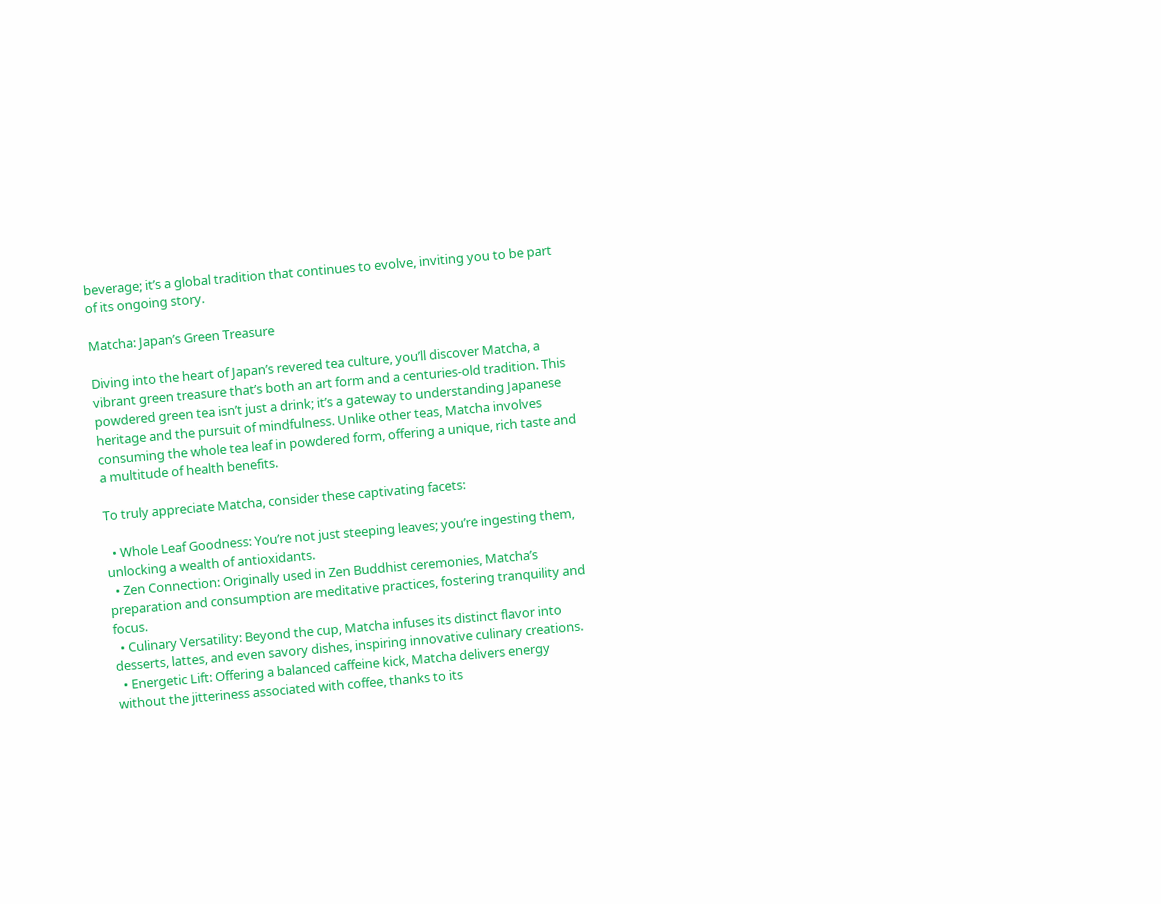beverage; it’s a global tradition that continues to evolve, inviting you to be part of its ongoing story.

Matcha: Japan’s Green Treasure

Diving into the heart of Japan’s revered tea culture, you’ll discover Matcha, a vibrant green treasure that’s both an art form and a centuries-old tradition. This powdered green tea isn’t just a drink; it’s a gateway to understanding Japanese heritage and the pursuit of mindfulness. Unlike other teas, Matcha involves consuming the whole tea leaf in powdered form, offering a unique, rich taste and a multitude of health benefits.

To truly appreciate Matcha, consider these captivating facets:

  • Whole Leaf Goodness: You’re not just steeping leaves; you’re ingesting them, unlocking a wealth of antioxidants.
  • Zen Connection: Originally used in Zen Buddhist ceremonies, Matcha’s preparation and consumption are meditative practices, fostering tranquility and focus.
  • Culinary Versatility: Beyond the cup, Matcha infuses its distinct flavor into desserts, lattes, and even savory dishes, inspiring innovative culinary creations.
  • Energetic Lift: Offering a balanced caffeine kick, Matcha delivers energy without the jitteriness associated with coffee, thanks to its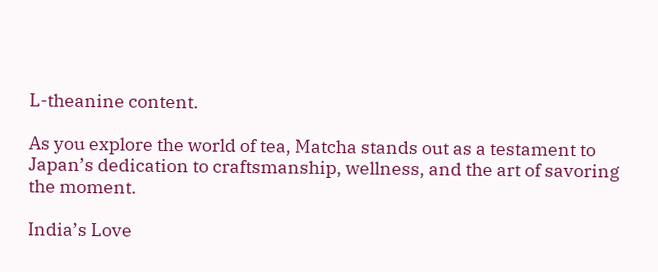L-theanine content.

As you explore the world of tea, Matcha stands out as a testament to Japan’s dedication to craftsmanship, wellness, and the art of savoring the moment.

India’s Love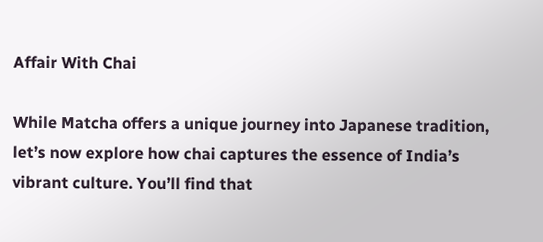Affair With Chai

While Matcha offers a unique journey into Japanese tradition, let’s now explore how chai captures the essence of India’s vibrant culture. You’ll find that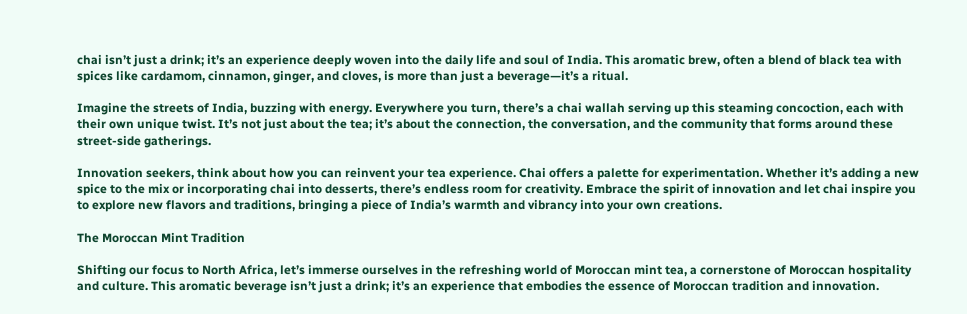chai isn’t just a drink; it’s an experience deeply woven into the daily life and soul of India. This aromatic brew, often a blend of black tea with spices like cardamom, cinnamon, ginger, and cloves, is more than just a beverage—it’s a ritual.

Imagine the streets of India, buzzing with energy. Everywhere you turn, there’s a chai wallah serving up this steaming concoction, each with their own unique twist. It’s not just about the tea; it’s about the connection, the conversation, and the community that forms around these street-side gatherings.

Innovation seekers, think about how you can reinvent your tea experience. Chai offers a palette for experimentation. Whether it’s adding a new spice to the mix or incorporating chai into desserts, there’s endless room for creativity. Embrace the spirit of innovation and let chai inspire you to explore new flavors and traditions, bringing a piece of India’s warmth and vibrancy into your own creations.

The Moroccan Mint Tradition

Shifting our focus to North Africa, let’s immerse ourselves in the refreshing world of Moroccan mint tea, a cornerstone of Moroccan hospitality and culture. This aromatic beverage isn’t just a drink; it’s an experience that embodies the essence of Moroccan tradition and innovation.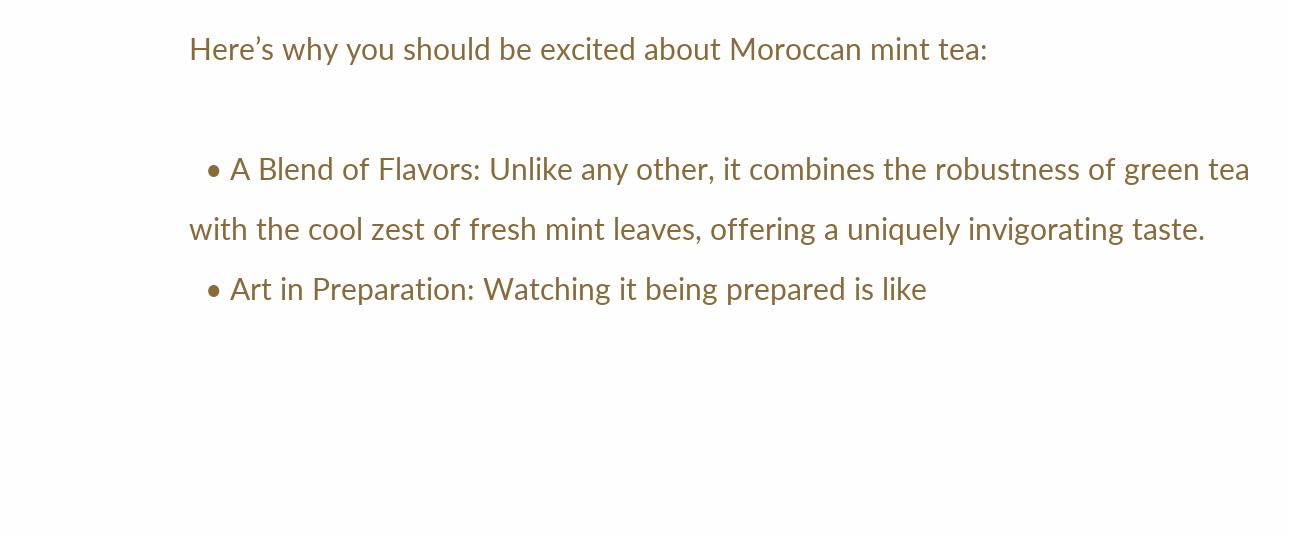Here’s why you should be excited about Moroccan mint tea:

  • A Blend of Flavors: Unlike any other, it combines the robustness of green tea with the cool zest of fresh mint leaves, offering a uniquely invigorating taste.
  • Art in Preparation: Watching it being prepared is like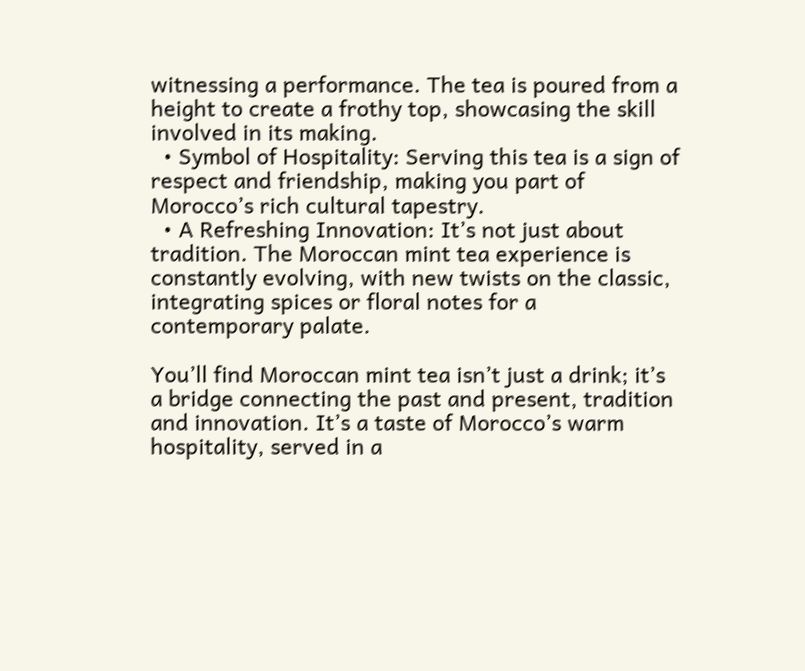witnessing a performance. The tea is poured from a height to create a frothy top, showcasing the skill involved in its making.
  • Symbol of Hospitality: Serving this tea is a sign of respect and friendship, making you part of Morocco’s rich cultural tapestry.
  • A Refreshing Innovation: It’s not just about tradition. The Moroccan mint tea experience is constantly evolving, with new twists on the classic, integrating spices or floral notes for a contemporary palate.

You’ll find Moroccan mint tea isn’t just a drink; it’s a bridge connecting the past and present, tradition and innovation. It’s a taste of Morocco’s warm hospitality, served in a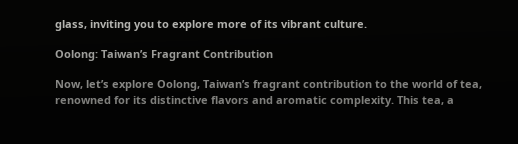glass, inviting you to explore more of its vibrant culture.

Oolong: Taiwan’s Fragrant Contribution

Now, let’s explore Oolong, Taiwan’s fragrant contribution to the world of tea, renowned for its distinctive flavors and aromatic complexity. This tea, a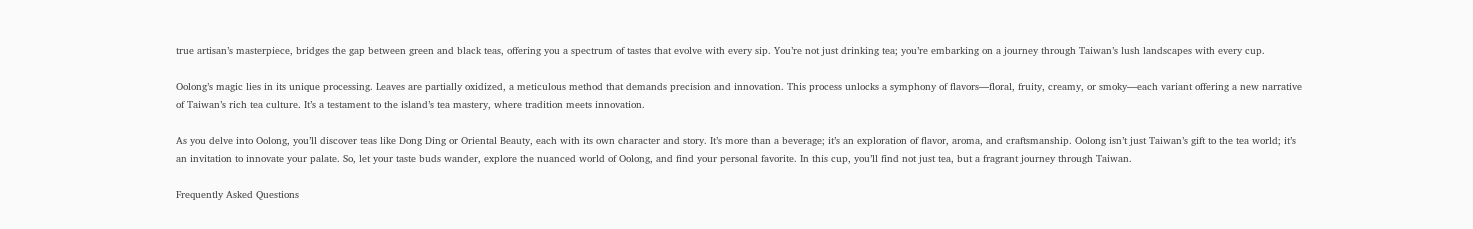true artisan’s masterpiece, bridges the gap between green and black teas, offering you a spectrum of tastes that evolve with every sip. You’re not just drinking tea; you’re embarking on a journey through Taiwan’s lush landscapes with every cup.

Oolong’s magic lies in its unique processing. Leaves are partially oxidized, a meticulous method that demands precision and innovation. This process unlocks a symphony of flavors—floral, fruity, creamy, or smoky—each variant offering a new narrative of Taiwan’s rich tea culture. It’s a testament to the island’s tea mastery, where tradition meets innovation.

As you delve into Oolong, you’ll discover teas like Dong Ding or Oriental Beauty, each with its own character and story. It’s more than a beverage; it’s an exploration of flavor, aroma, and craftsmanship. Oolong isn’t just Taiwan’s gift to the tea world; it’s an invitation to innovate your palate. So, let your taste buds wander, explore the nuanced world of Oolong, and find your personal favorite. In this cup, you’ll find not just tea, but a fragrant journey through Taiwan.

Frequently Asked Questions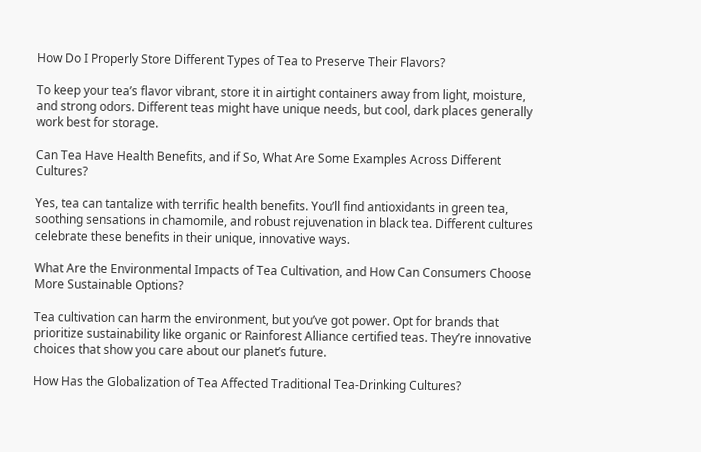How Do I Properly Store Different Types of Tea to Preserve Their Flavors?

To keep your tea’s flavor vibrant, store it in airtight containers away from light, moisture, and strong odors. Different teas might have unique needs, but cool, dark places generally work best for storage.

Can Tea Have Health Benefits, and if So, What Are Some Examples Across Different Cultures?

Yes, tea can tantalize with terrific health benefits. You’ll find antioxidants in green tea, soothing sensations in chamomile, and robust rejuvenation in black tea. Different cultures celebrate these benefits in their unique, innovative ways.

What Are the Environmental Impacts of Tea Cultivation, and How Can Consumers Choose More Sustainable Options?

Tea cultivation can harm the environment, but you’ve got power. Opt for brands that prioritize sustainability like organic or Rainforest Alliance certified teas. They’re innovative choices that show you care about our planet’s future.

How Has the Globalization of Tea Affected Traditional Tea-Drinking Cultures?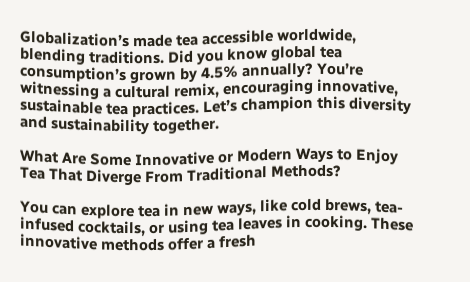Globalization’s made tea accessible worldwide, blending traditions. Did you know global tea consumption’s grown by 4.5% annually? You’re witnessing a cultural remix, encouraging innovative, sustainable tea practices. Let’s champion this diversity and sustainability together.

What Are Some Innovative or Modern Ways to Enjoy Tea That Diverge From Traditional Methods?

You can explore tea in new ways, like cold brews, tea-infused cocktails, or using tea leaves in cooking. These innovative methods offer a fresh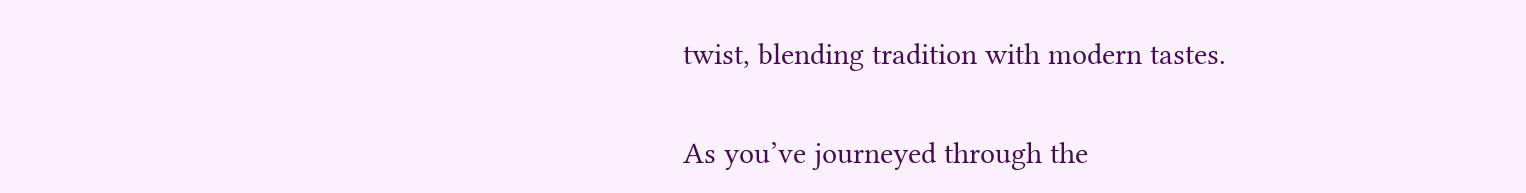twist, blending tradition with modern tastes.


As you’ve journeyed through the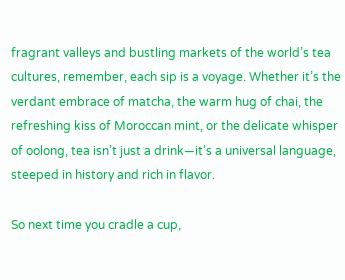fragrant valleys and bustling markets of the world’s tea cultures, remember, each sip is a voyage. Whether it’s the verdant embrace of matcha, the warm hug of chai, the refreshing kiss of Moroccan mint, or the delicate whisper of oolong, tea isn’t just a drink—it’s a universal language, steeped in history and rich in flavor.

So next time you cradle a cup,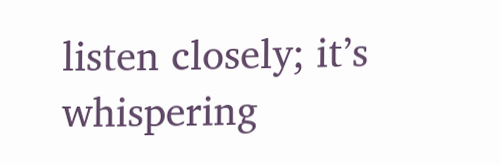listen closely; it’s whispering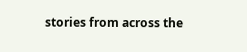stories from across the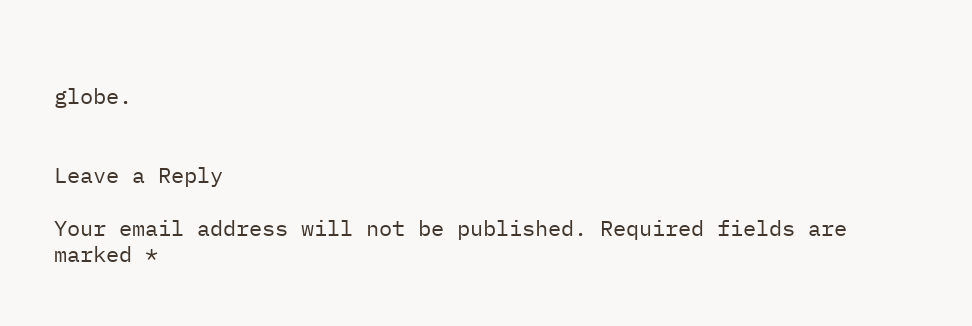globe.


Leave a Reply

Your email address will not be published. Required fields are marked *